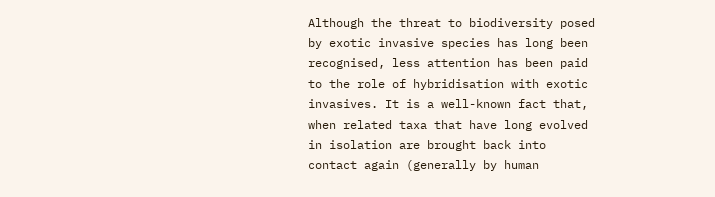Although the threat to biodiversity posed by exotic invasive species has long been recognised, less attention has been paid to the role of hybridisation with exotic invasives. It is a well-known fact that, when related taxa that have long evolved in isolation are brought back into contact again (generally by human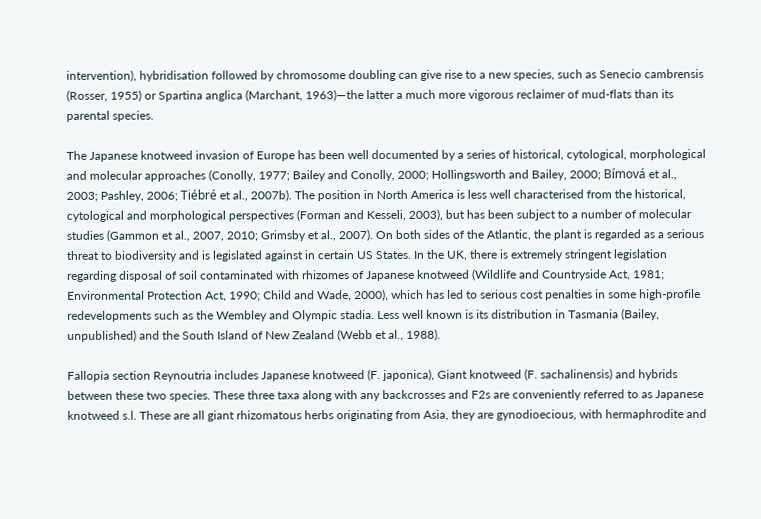intervention), hybridisation followed by chromosome doubling can give rise to a new species, such as Senecio cambrensis (Rosser, 1955) or Spartina anglica (Marchant, 1963)—the latter a much more vigorous reclaimer of mud-flats than its parental species.

The Japanese knotweed invasion of Europe has been well documented by a series of historical, cytological, morphological and molecular approaches (Conolly, 1977; Bailey and Conolly, 2000; Hollingsworth and Bailey, 2000; Bímová et al., 2003; Pashley, 2006; Tiébré et al., 2007b). The position in North America is less well characterised from the historical, cytological and morphological perspectives (Forman and Kesseli, 2003), but has been subject to a number of molecular studies (Gammon et al., 2007, 2010; Grimsby et al., 2007). On both sides of the Atlantic, the plant is regarded as a serious threat to biodiversity and is legislated against in certain US States. In the UK, there is extremely stringent legislation regarding disposal of soil contaminated with rhizomes of Japanese knotweed (Wildlife and Countryside Act, 1981; Environmental Protection Act, 1990; Child and Wade, 2000), which has led to serious cost penalties in some high-profile redevelopments such as the Wembley and Olympic stadia. Less well known is its distribution in Tasmania (Bailey, unpublished) and the South Island of New Zealand (Webb et al., 1988).

Fallopia section Reynoutria includes Japanese knotweed (F. japonica), Giant knotweed (F. sachalinensis) and hybrids between these two species. These three taxa along with any backcrosses and F2s are conveniently referred to as Japanese knotweed s.l. These are all giant rhizomatous herbs originating from Asia, they are gynodioecious, with hermaphrodite and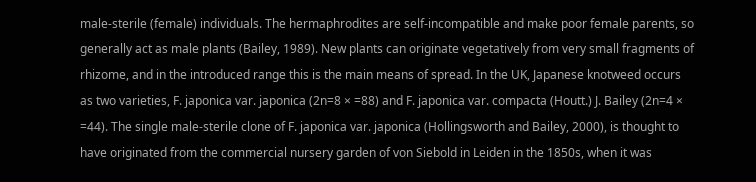male-sterile (female) individuals. The hermaphrodites are self-incompatible and make poor female parents, so generally act as male plants (Bailey, 1989). New plants can originate vegetatively from very small fragments of rhizome, and in the introduced range this is the main means of spread. In the UK, Japanese knotweed occurs as two varieties, F. japonica var. japonica (2n=8 × =88) and F. japonica var. compacta (Houtt.) J. Bailey (2n=4 × =44). The single male-sterile clone of F. japonica var. japonica (Hollingsworth and Bailey, 2000), is thought to have originated from the commercial nursery garden of von Siebold in Leiden in the 1850s, when it was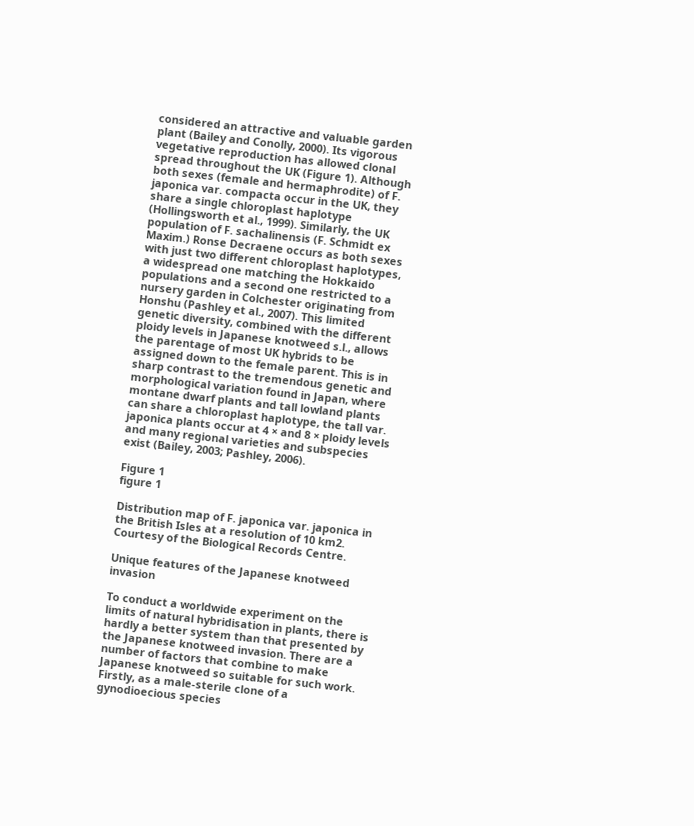considered an attractive and valuable garden plant (Bailey and Conolly, 2000). Its vigorous vegetative reproduction has allowed clonal spread throughout the UK (Figure 1). Although both sexes (female and hermaphrodite) of F. japonica var. compacta occur in the UK, they share a single chloroplast haplotype (Hollingsworth et al., 1999). Similarly, the UK population of F. sachalinensis (F. Schmidt ex Maxim.) Ronse Decraene occurs as both sexes with just two different chloroplast haplotypes, a widespread one matching the Hokkaido populations and a second one restricted to a nursery garden in Colchester originating from Honshu (Pashley et al., 2007). This limited genetic diversity, combined with the different ploidy levels in Japanese knotweed s.l., allows the parentage of most UK hybrids to be assigned down to the female parent. This is in sharp contrast to the tremendous genetic and morphological variation found in Japan, where montane dwarf plants and tall lowland plants can share a chloroplast haplotype, the tall var. japonica plants occur at 4 × and 8 × ploidy levels and many regional varieties and subspecies exist (Bailey, 2003; Pashley, 2006).

Figure 1
figure 1

Distribution map of F. japonica var. japonica in the British Isles at a resolution of 10 km2. Courtesy of the Biological Records Centre.

Unique features of the Japanese knotweed invasion

To conduct a worldwide experiment on the limits of natural hybridisation in plants, there is hardly a better system than that presented by the Japanese knotweed invasion. There are a number of factors that combine to make Japanese knotweed so suitable for such work. Firstly, as a male-sterile clone of a gynodioecious species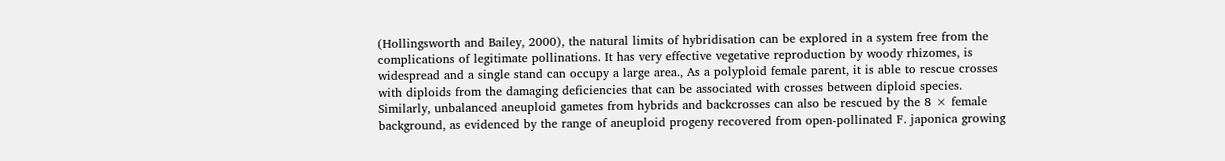(Hollingsworth and Bailey, 2000), the natural limits of hybridisation can be explored in a system free from the complications of legitimate pollinations. It has very effective vegetative reproduction by woody rhizomes, is widespread and a single stand can occupy a large area., As a polyploid female parent, it is able to rescue crosses with diploids from the damaging deficiencies that can be associated with crosses between diploid species. Similarly, unbalanced aneuploid gametes from hybrids and backcrosses can also be rescued by the 8 × female background, as evidenced by the range of aneuploid progeny recovered from open-pollinated F. japonica growing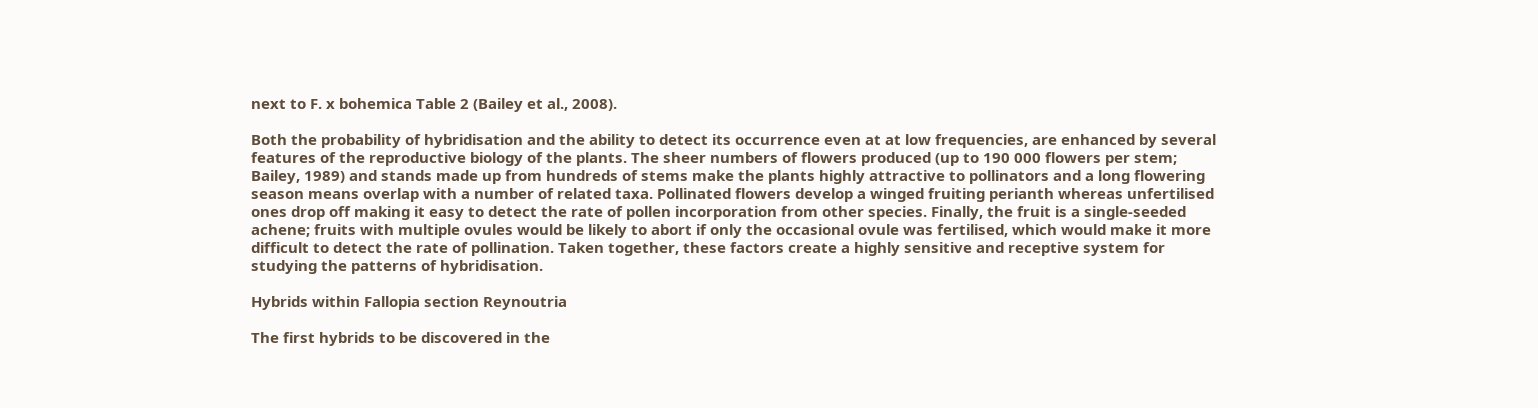next to F. x bohemica Table 2 (Bailey et al., 2008).

Both the probability of hybridisation and the ability to detect its occurrence even at at low frequencies, are enhanced by several features of the reproductive biology of the plants. The sheer numbers of flowers produced (up to 190 000 flowers per stem; Bailey, 1989) and stands made up from hundreds of stems make the plants highly attractive to pollinators and a long flowering season means overlap with a number of related taxa. Pollinated flowers develop a winged fruiting perianth whereas unfertilised ones drop off making it easy to detect the rate of pollen incorporation from other species. Finally, the fruit is a single-seeded achene; fruits with multiple ovules would be likely to abort if only the occasional ovule was fertilised, which would make it more difficult to detect the rate of pollination. Taken together, these factors create a highly sensitive and receptive system for studying the patterns of hybridisation.

Hybrids within Fallopia section Reynoutria

The first hybrids to be discovered in the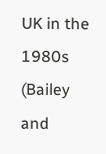UK in the 1980s (Bailey and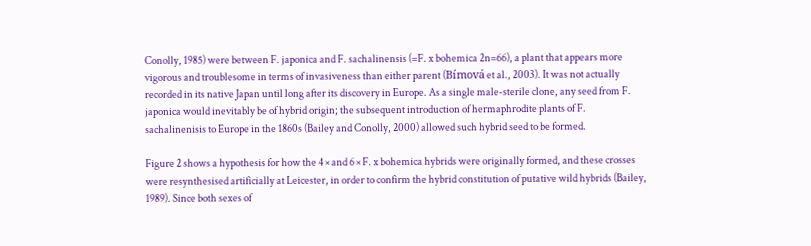Conolly, 1985) were between F. japonica and F. sachalinensis (=F. x bohemica 2n=66), a plant that appears more vigorous and troublesome in terms of invasiveness than either parent (Bímová et al., 2003). It was not actually recorded in its native Japan until long after its discovery in Europe. As a single male-sterile clone, any seed from F. japonica would inevitably be of hybrid origin; the subsequent introduction of hermaphrodite plants of F. sachalinenisis to Europe in the 1860s (Bailey and Conolly, 2000) allowed such hybrid seed to be formed.

Figure 2 shows a hypothesis for how the 4 × and 6 × F. x bohemica hybrids were originally formed, and these crosses were resynthesised artificially at Leicester, in order to confirm the hybrid constitution of putative wild hybrids (Bailey, 1989). Since both sexes of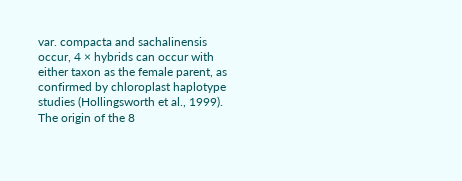var. compacta and sachalinensis occur, 4 × hybrids can occur with either taxon as the female parent, as confirmed by chloroplast haplotype studies (Hollingsworth et al., 1999). The origin of the 8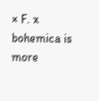× F. x bohemica is more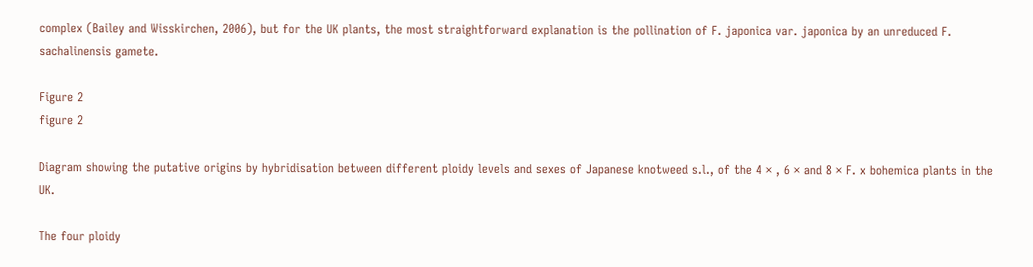complex (Bailey and Wisskirchen, 2006), but for the UK plants, the most straightforward explanation is the pollination of F. japonica var. japonica by an unreduced F. sachalinensis gamete.

Figure 2
figure 2

Diagram showing the putative origins by hybridisation between different ploidy levels and sexes of Japanese knotweed s.l., of the 4 × , 6 × and 8 × F. x bohemica plants in the UK.

The four ploidy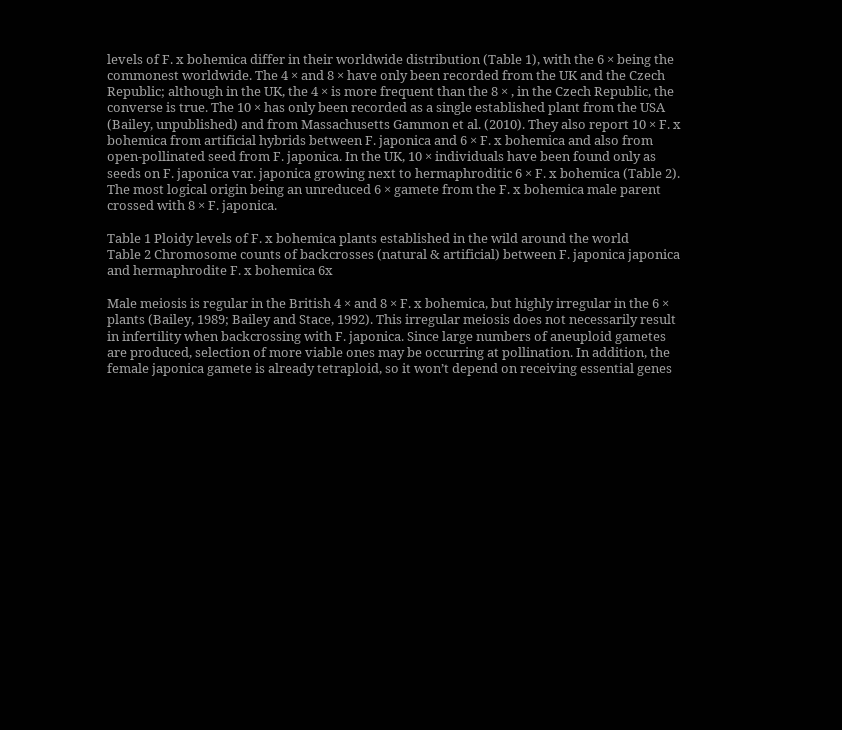levels of F. x bohemica differ in their worldwide distribution (Table 1), with the 6 × being the commonest worldwide. The 4 × and 8 × have only been recorded from the UK and the Czech Republic; although in the UK, the 4 × is more frequent than the 8 × , in the Czech Republic, the converse is true. The 10 × has only been recorded as a single established plant from the USA (Bailey, unpublished) and from Massachusetts Gammon et al. (2010). They also report 10 × F. x bohemica from artificial hybrids between F. japonica and 6 × F. x bohemica and also from open-pollinated seed from F. japonica. In the UK, 10 × individuals have been found only as seeds on F. japonica var. japonica growing next to hermaphroditic 6 × F. x bohemica (Table 2). The most logical origin being an unreduced 6 × gamete from the F. x bohemica male parent crossed with 8 × F. japonica.

Table 1 Ploidy levels of F. x bohemica plants established in the wild around the world
Table 2 Chromosome counts of backcrosses (natural & artificial) between F. japonica japonica and hermaphrodite F. x bohemica 6x

Male meiosis is regular in the British 4 × and 8 × F. x bohemica, but highly irregular in the 6 × plants (Bailey, 1989; Bailey and Stace, 1992). This irregular meiosis does not necessarily result in infertility when backcrossing with F. japonica. Since large numbers of aneuploid gametes are produced, selection of more viable ones may be occurring at pollination. In addition, the female japonica gamete is already tetraploid, so it won’t depend on receiving essential genes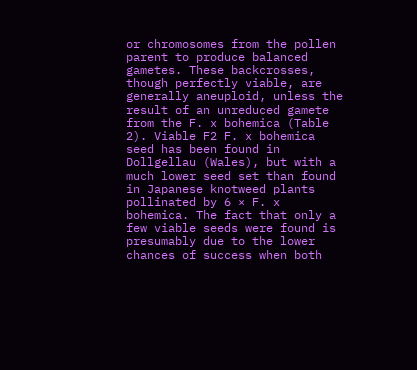or chromosomes from the pollen parent to produce balanced gametes. These backcrosses, though perfectly viable, are generally aneuploid, unless the result of an unreduced gamete from the F. x bohemica (Table 2). Viable F2 F. x bohemica seed has been found in Dollgellau (Wales), but with a much lower seed set than found in Japanese knotweed plants pollinated by 6 × F. x bohemica. The fact that only a few viable seeds were found is presumably due to the lower chances of success when both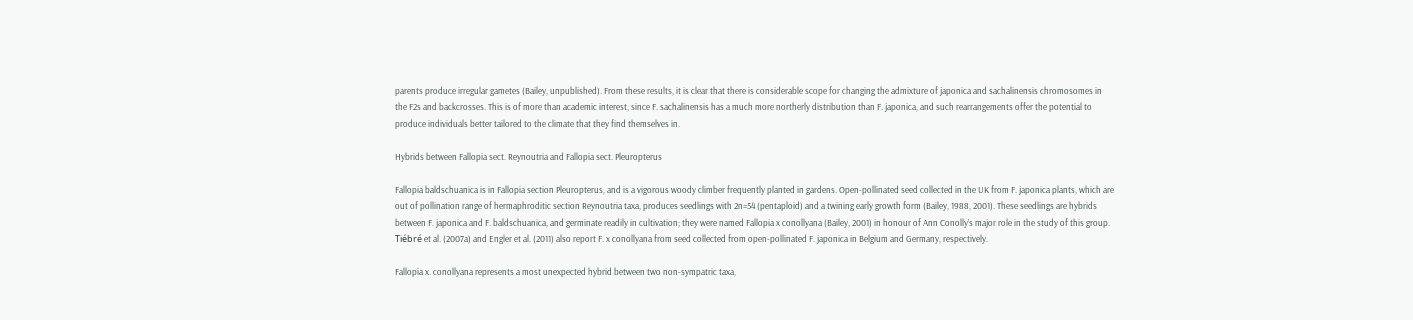parents produce irregular gametes (Bailey, unpublished). From these results, it is clear that there is considerable scope for changing the admixture of japonica and sachalinensis chromosomes in the F2s and backcrosses. This is of more than academic interest, since F. sachalinensis has a much more northerly distribution than F. japonica, and such rearrangements offer the potential to produce individuals better tailored to the climate that they find themselves in.

Hybrids between Fallopia sect. Reynoutria and Fallopia sect. Pleuropterus

Fallopia baldschuanica is in Fallopia section Pleuropterus, and is a vigorous woody climber frequently planted in gardens. Open-pollinated seed collected in the UK from F. japonica plants, which are out of pollination range of hermaphroditic section Reynoutria taxa, produces seedlings with 2n=54 (pentaploid) and a twining early growth form (Bailey, 1988, 2001). These seedlings are hybrids between F. japonica and F. baldschuanica, and germinate readily in cultivation; they were named Fallopia x conollyana (Bailey, 2001) in honour of Ann Conolly’s major role in the study of this group. Tiébré et al. (2007a) and Engler et al. (2011) also report F. x conollyana from seed collected from open-pollinated F. japonica in Belgium and Germany, respectively.

Fallopia x. conollyana represents a most unexpected hybrid between two non-sympatric taxa,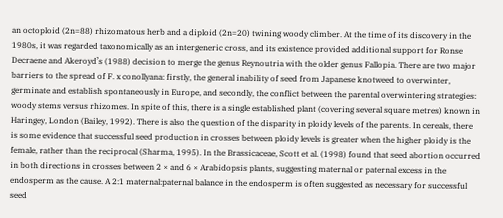an octoploid (2n=88) rhizomatous herb and a diploid (2n=20) twining woody climber. At the time of its discovery in the 1980s, it was regarded taxonomically as an intergeneric cross, and its existence provided additional support for Ronse Decraene and Akeroyd’s (1988) decision to merge the genus Reynoutria with the older genus Fallopia. There are two major barriers to the spread of F. x conollyana: firstly, the general inability of seed from Japanese knotweed to overwinter, germinate and establish spontaneously in Europe, and secondly, the conflict between the parental overwintering strategies: woody stems versus rhizomes. In spite of this, there is a single established plant (covering several square metres) known in Haringey, London (Bailey, 1992). There is also the question of the disparity in ploidy levels of the parents. In cereals, there is some evidence that successful seed production in crosses between ploidy levels is greater when the higher ploidy is the female, rather than the reciprocal (Sharma, 1995). In the Brassicaceae, Scott et al. (1998) found that seed abortion occurred in both directions in crosses between 2 × and 6 × Arabidopsis plants, suggesting maternal or paternal excess in the endosperm as the cause. A 2:1 maternal:paternal balance in the endosperm is often suggested as necessary for successful seed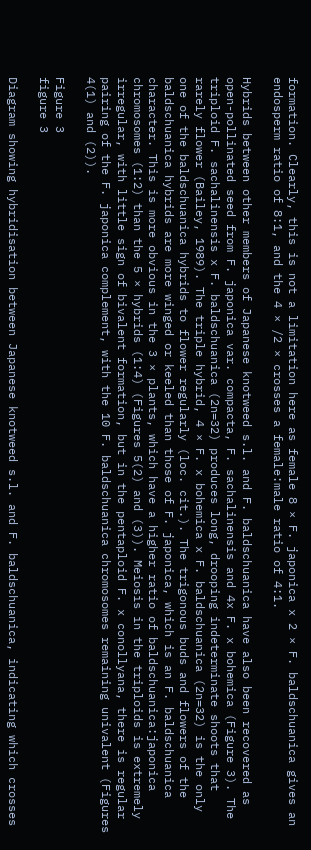formation. Clearly, this is not a limitation here as female 8 × F. japonica x 2 × F. baldschuanica gives an endosperm ratio of 8:1, and the 4 × /2 × crosses a female:male ratio of 4:1.

Hybrids between other members of Japanese knotweed s.l. and F. baldschuanica have also been recovered as open-pollinated seed from F. japonica var. compacta, F. sachalinensis and 4x F. x bohemica (Figure 3). The triploid F. sachalinensis x F. baldschuanica (2n=32) produces long, drooping indeterminate shoots that rarely flower (Bailey, 1989). The triple hybrid, 4 × F. x bohemica x F. baldschuanica (2n=32) is the only one of the baldschuanica hybrids to flower regularly (loc. cit.). The trigonous buds and flowers of the baldschuanica hybrids are more winged or keeled than those of F. japonica, which is an F. baldschuanica character. This is more obvious in the 3 × plants, which have a higher ratio of baldschuanica:japonica chromosomes (1:2) than the 5 × hybrids (1:4) (Figures 5(2) and (3)). Meiosis in the triploids is extremely irregular, with little sign of bivalent formation, but in the pentaploid F. x conollyana, there is regular pairing of the F. japonica complement, with the 10 F. baldschuanica chromosomes remaining univalent (Figures 4(1) and (2)).

Figure 3
figure 3

Diagram showing hybridisation between Japanese knotweed s.l. and F. baldschuanica, indicating which crosses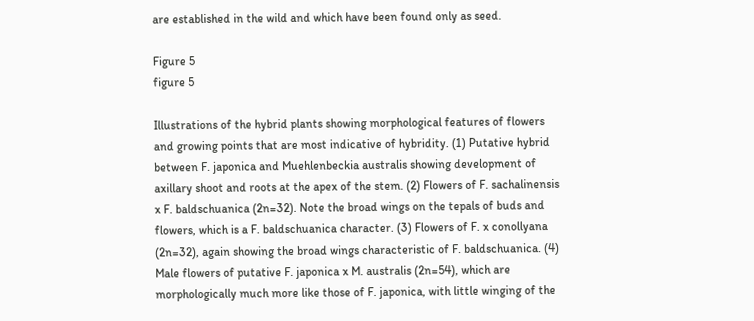are established in the wild and which have been found only as seed.

Figure 5
figure 5

Illustrations of the hybrid plants showing morphological features of flowers and growing points that are most indicative of hybridity. (1) Putative hybrid between F. japonica and Muehlenbeckia australis showing development of axillary shoot and roots at the apex of the stem. (2) Flowers of F. sachalinensis x F. baldschuanica (2n=32). Note the broad wings on the tepals of buds and flowers, which is a F. baldschuanica character. (3) Flowers of F. x conollyana (2n=32), again showing the broad wings characteristic of F. baldschuanica. (4) Male flowers of putative F. japonica x M. australis (2n=54), which are morphologically much more like those of F. japonica, with little winging of the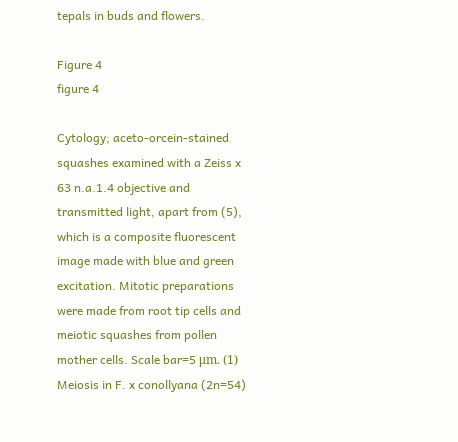tepals in buds and flowers.

Figure 4
figure 4

Cytology; aceto-orcein-stained squashes examined with a Zeiss x 63 n.a.1.4 objective and transmitted light, apart from (5), which is a composite fluorescent image made with blue and green excitation. Mitotic preparations were made from root tip cells and meiotic squashes from pollen mother cells. Scale bar=5 μm. (1) Meiosis in F. x conollyana (2n=54)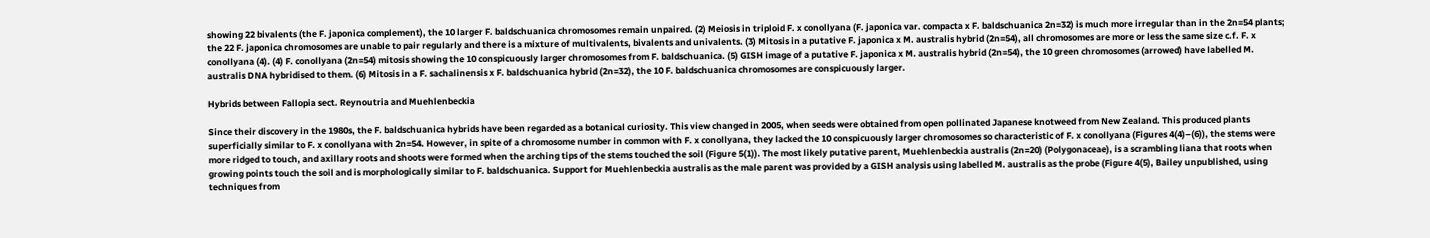showing 22 bivalents (the F. japonica complement), the 10 larger F. baldschuanica chromosomes remain unpaired. (2) Meiosis in triploid F. x conollyana (F. japonica var. compacta x F. baldschuanica 2n=32) is much more irregular than in the 2n=54 plants; the 22 F. japonica chromosomes are unable to pair regularly and there is a mixture of multivalents, bivalents and univalents. (3) Mitosis in a putative F. japonica x M. australis hybrid (2n=54), all chromosomes are more or less the same size c.f. F. x conollyana (4). (4) F. conollyana (2n=54) mitosis showing the 10 conspicuously larger chromosomes from F. baldschuanica. (5) GISH image of a putative F. japonica x M. australis hybrid (2n=54), the 10 green chromosomes (arrowed) have labelled M. australis DNA hybridised to them. (6) Mitosis in a F. sachalinensis x F. baldschuanica hybrid (2n=32), the 10 F. baldschuanica chromosomes are conspicuously larger.

Hybrids between Fallopia sect. Reynoutria and Muehlenbeckia

Since their discovery in the 1980s, the F. baldschuanica hybrids have been regarded as a botanical curiosity. This view changed in 2005, when seeds were obtained from open pollinated Japanese knotweed from New Zealand. This produced plants superficially similar to F. x conollyana with 2n=54. However, in spite of a chromosome number in common with F. x conollyana, they lacked the 10 conspicuously larger chromosomes so characteristic of F. x conollyana (Figures 4(4)–(6)), the stems were more ridged to touch, and axillary roots and shoots were formed when the arching tips of the stems touched the soil (Figure 5(1)). The most likely putative parent, Muehlenbeckia australis (2n=20) (Polygonaceae), is a scrambling liana that roots when growing points touch the soil and is morphologically similar to F. baldschuanica. Support for Muehlenbeckia australis as the male parent was provided by a GISH analysis using labelled M. australis as the probe (Figure 4(5), Bailey unpublished, using techniques from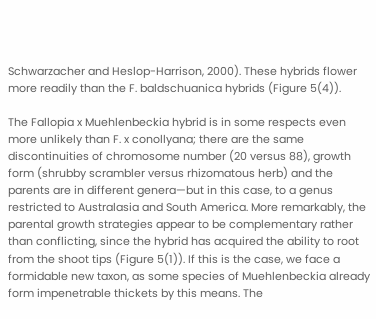Schwarzacher and Heslop-Harrison, 2000). These hybrids flower more readily than the F. baldschuanica hybrids (Figure 5(4)).

The Fallopia x Muehlenbeckia hybrid is in some respects even more unlikely than F. x conollyana; there are the same discontinuities of chromosome number (20 versus 88), growth form (shrubby scrambler versus rhizomatous herb) and the parents are in different genera—but in this case, to a genus restricted to Australasia and South America. More remarkably, the parental growth strategies appear to be complementary rather than conflicting, since the hybrid has acquired the ability to root from the shoot tips (Figure 5(1)). If this is the case, we face a formidable new taxon, as some species of Muehlenbeckia already form impenetrable thickets by this means. The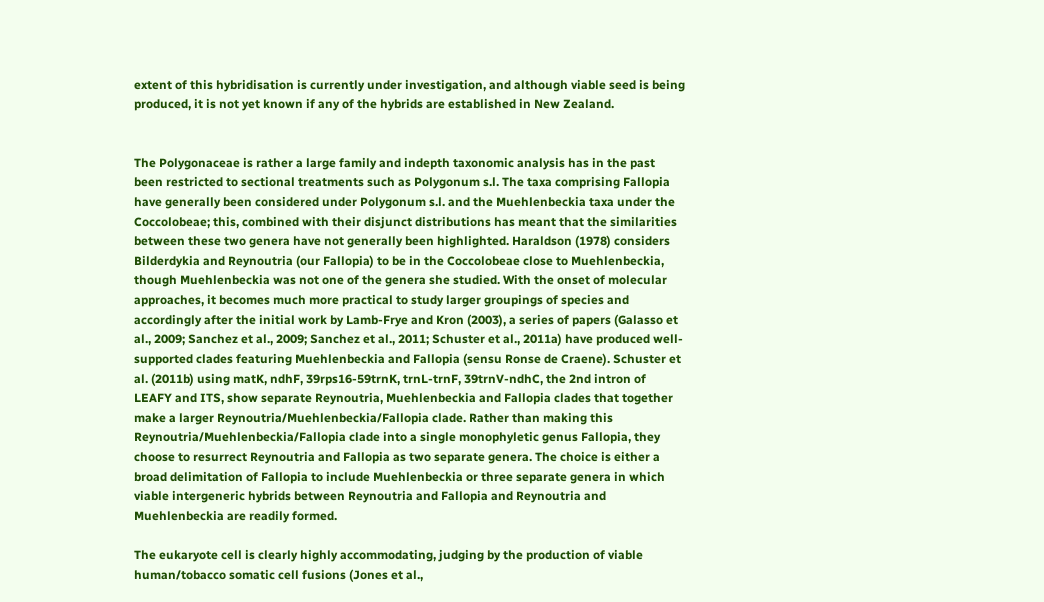extent of this hybridisation is currently under investigation, and although viable seed is being produced, it is not yet known if any of the hybrids are established in New Zealand.


The Polygonaceae is rather a large family and indepth taxonomic analysis has in the past been restricted to sectional treatments such as Polygonum s.l. The taxa comprising Fallopia have generally been considered under Polygonum s.l. and the Muehlenbeckia taxa under the Coccolobeae; this, combined with their disjunct distributions has meant that the similarities between these two genera have not generally been highlighted. Haraldson (1978) considers Bilderdykia and Reynoutria (our Fallopia) to be in the Coccolobeae close to Muehlenbeckia, though Muehlenbeckia was not one of the genera she studied. With the onset of molecular approaches, it becomes much more practical to study larger groupings of species and accordingly after the initial work by Lamb-Frye and Kron (2003), a series of papers (Galasso et al., 2009; Sanchez et al., 2009; Sanchez et al., 2011; Schuster et al., 2011a) have produced well-supported clades featuring Muehlenbeckia and Fallopia (sensu Ronse de Craene). Schuster et al. (2011b) using matK, ndhF, 39rps16-59trnK, trnL-trnF, 39trnV-ndhC, the 2nd intron of LEAFY and ITS, show separate Reynoutria, Muehlenbeckia and Fallopia clades that together make a larger Reynoutria/Muehlenbeckia/Fallopia clade. Rather than making this Reynoutria/Muehlenbeckia/Fallopia clade into a single monophyletic genus Fallopia, they choose to resurrect Reynoutria and Fallopia as two separate genera. The choice is either a broad delimitation of Fallopia to include Muehlenbeckia or three separate genera in which viable intergeneric hybrids between Reynoutria and Fallopia and Reynoutria and Muehlenbeckia are readily formed.

The eukaryote cell is clearly highly accommodating, judging by the production of viable human/tobacco somatic cell fusions (Jones et al.,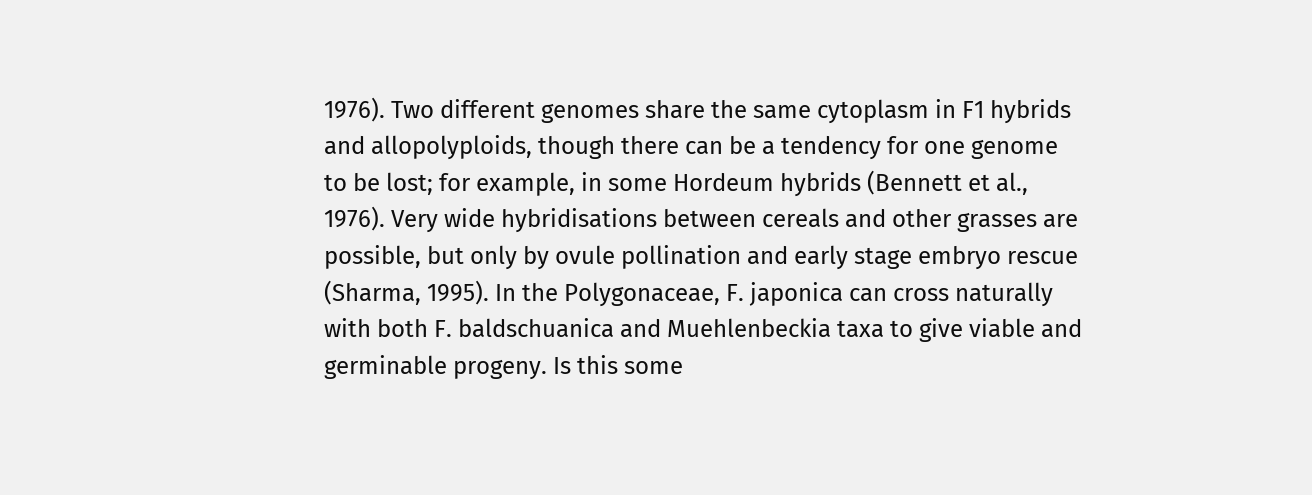1976). Two different genomes share the same cytoplasm in F1 hybrids and allopolyploids, though there can be a tendency for one genome to be lost; for example, in some Hordeum hybrids (Bennett et al., 1976). Very wide hybridisations between cereals and other grasses are possible, but only by ovule pollination and early stage embryo rescue (Sharma, 1995). In the Polygonaceae, F. japonica can cross naturally with both F. baldschuanica and Muehlenbeckia taxa to give viable and germinable progeny. Is this some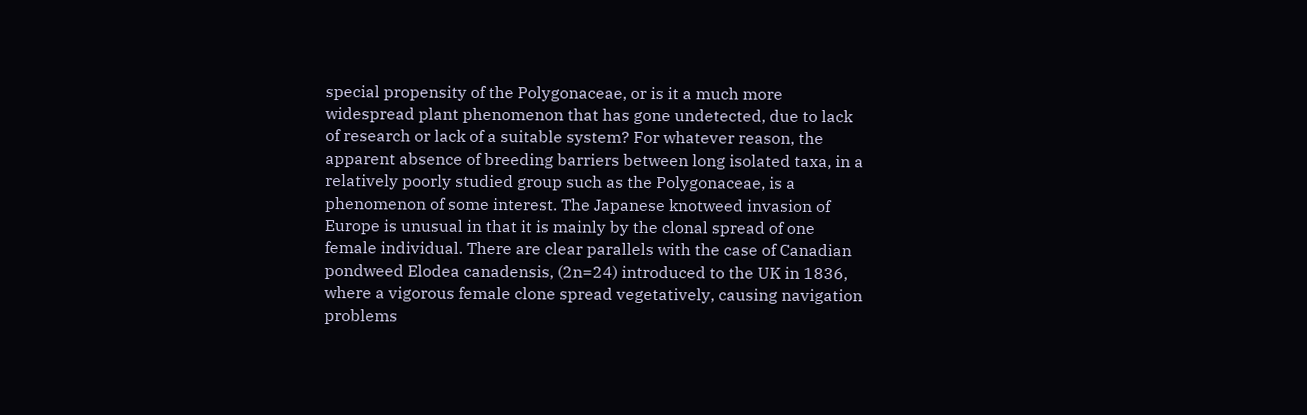special propensity of the Polygonaceae, or is it a much more widespread plant phenomenon that has gone undetected, due to lack of research or lack of a suitable system? For whatever reason, the apparent absence of breeding barriers between long isolated taxa, in a relatively poorly studied group such as the Polygonaceae, is a phenomenon of some interest. The Japanese knotweed invasion of Europe is unusual in that it is mainly by the clonal spread of one female individual. There are clear parallels with the case of Canadian pondweed Elodea canadensis, (2n=24) introduced to the UK in 1836, where a vigorous female clone spread vegetatively, causing navigation problems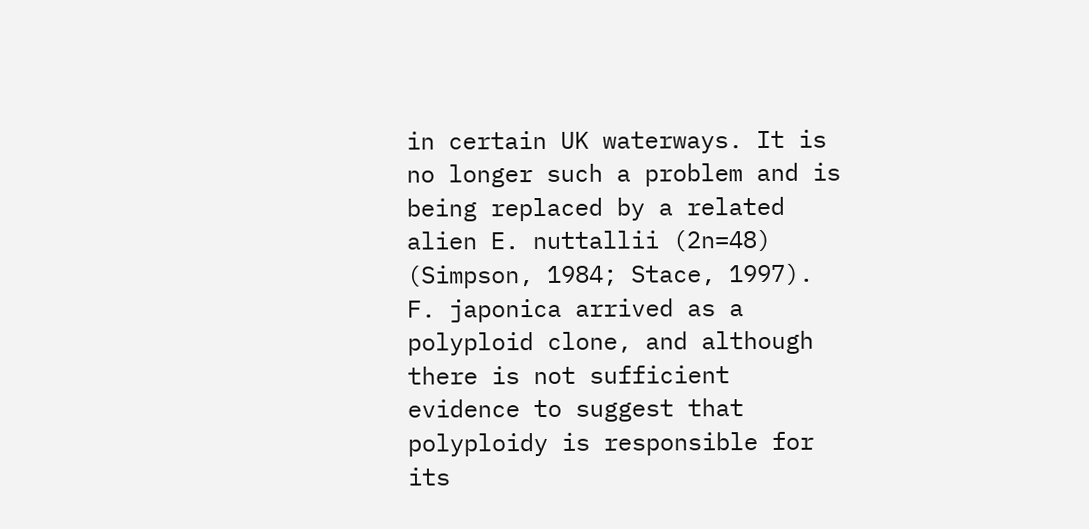in certain UK waterways. It is no longer such a problem and is being replaced by a related alien E. nuttallii (2n=48) (Simpson, 1984; Stace, 1997). F. japonica arrived as a polyploid clone, and although there is not sufficient evidence to suggest that polyploidy is responsible for its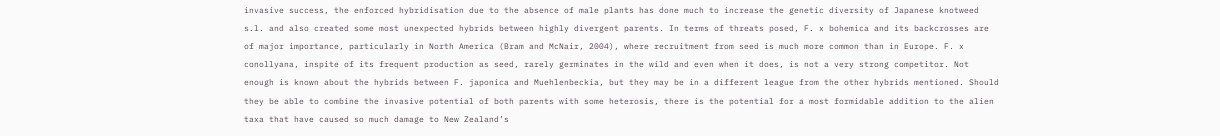invasive success, the enforced hybridisation due to the absence of male plants has done much to increase the genetic diversity of Japanese knotweed s.l. and also created some most unexpected hybrids between highly divergent parents. In terms of threats posed, F. x bohemica and its backcrosses are of major importance, particularly in North America (Bram and McNair, 2004), where recruitment from seed is much more common than in Europe. F. x conollyana, inspite of its frequent production as seed, rarely germinates in the wild and even when it does, is not a very strong competitor. Not enough is known about the hybrids between F. japonica and Muehlenbeckia, but they may be in a different league from the other hybrids mentioned. Should they be able to combine the invasive potential of both parents with some heterosis, there is the potential for a most formidable addition to the alien taxa that have caused so much damage to New Zealand’s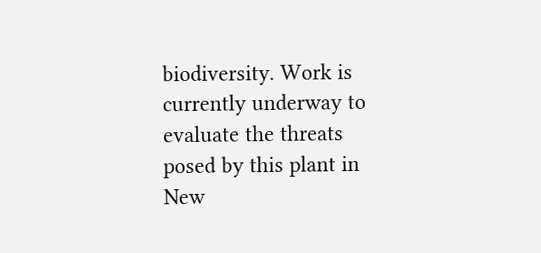biodiversity. Work is currently underway to evaluate the threats posed by this plant in New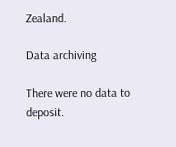Zealand.

Data archiving

There were no data to deposit.